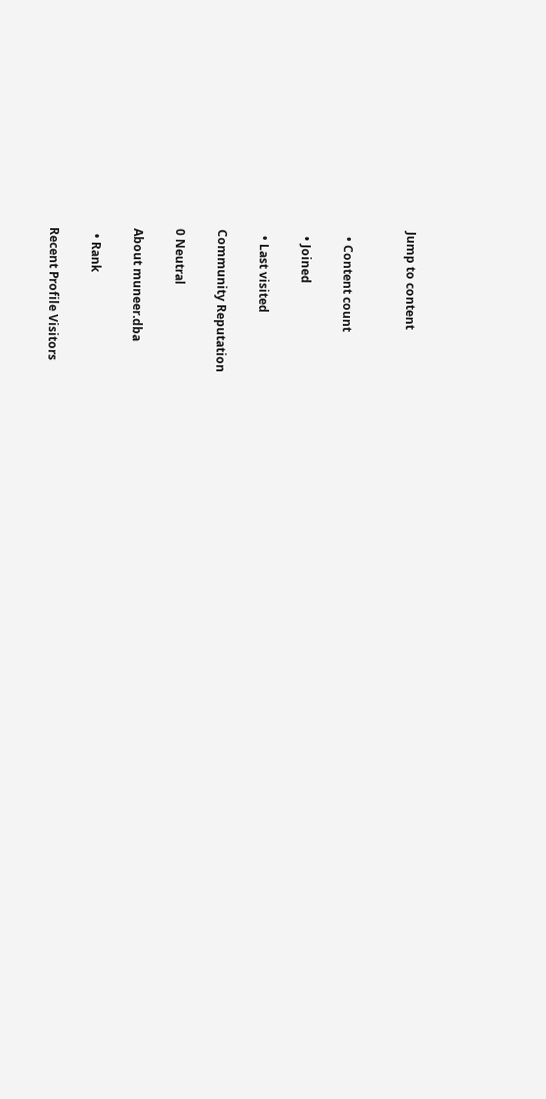Jump to content


  • Content count

  • Joined

  • Last visited

Community Reputation

0 Neutral

About muneer.dba

  • Rank

Recent Profile Visitors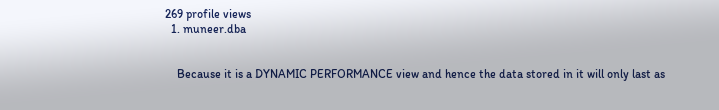269 profile views
  1. muneer.dba


    Because it is a DYNAMIC PERFORMANCE view and hence the data stored in it will only last as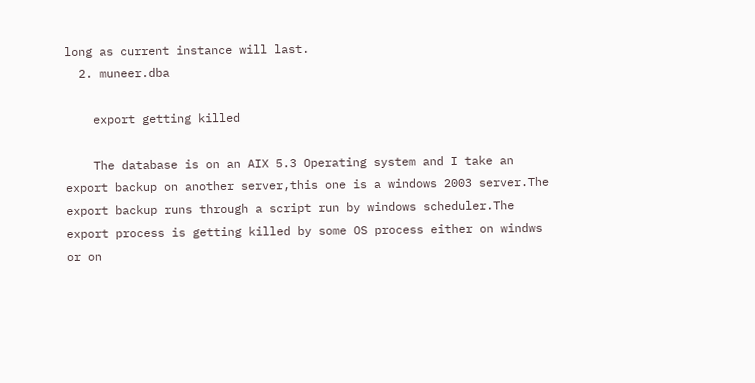long as current instance will last.
  2. muneer.dba

    export getting killed

    The database is on an AIX 5.3 Operating system and I take an export backup on another server,this one is a windows 2003 server.The export backup runs through a script run by windows scheduler.The export process is getting killed by some OS process either on windws or on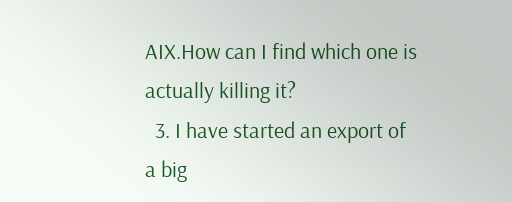AIX.How can I find which one is actually killing it?
  3. I have started an export of a big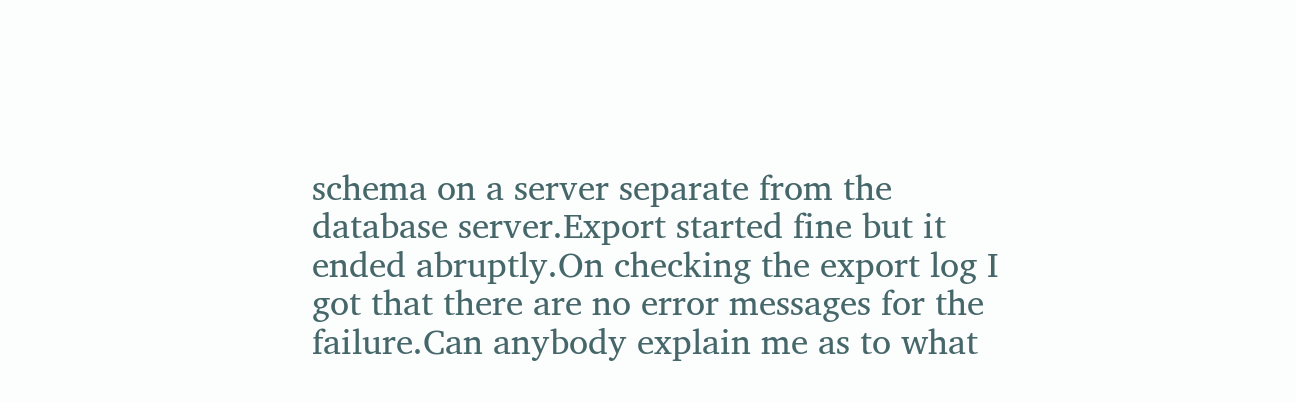schema on a server separate from the database server.Export started fine but it ended abruptly.On checking the export log I got that there are no error messages for the failure.Can anybody explain me as to what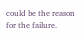could be the reason for the failure.